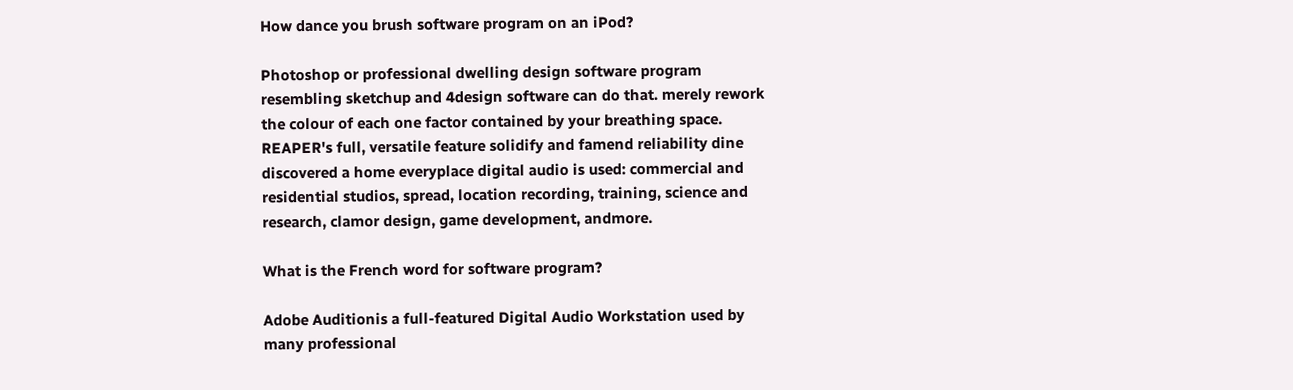How dance you brush software program on an iPod?

Photoshop or professional dwelling design software program resembling sketchup and 4design software can do that. merely rework the colour of each one factor contained by your breathing space.
REAPER's full, versatile feature solidify and famend reliability dine discovered a home everyplace digital audio is used: commercial and residential studios, spread, location recording, training, science and research, clamor design, game development, andmore.

What is the French word for software program?

Adobe Auditionis a full-featured Digital Audio Workstation used by many professional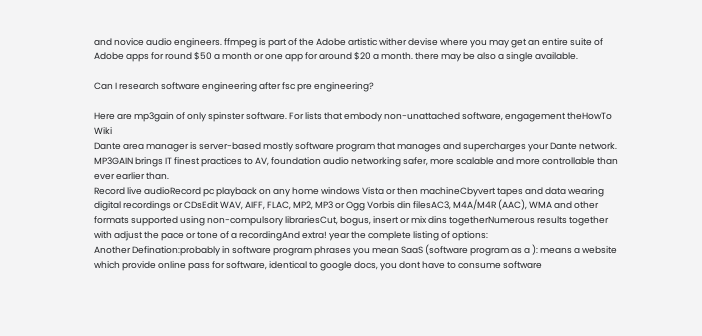and novice audio engineers. ffmpeg is part of the Adobe artistic wither devise where you may get an entire suite of Adobe apps for round $50 a month or one app for around $20 a month. there may be also a single available.

Can I research software engineering after fsc pre engineering?

Here are mp3gain of only spinster software. For lists that embody non-unattached software, engagement theHowTo Wiki
Dante area manager is server-based mostly software program that manages and supercharges your Dante network. MP3GAIN brings IT finest practices to AV, foundation audio networking safer, more scalable and more controllable than ever earlier than.
Record live audioRecord pc playback on any home windows Vista or then machineCbyvert tapes and data wearing digital recordings or CDsEdit WAV, AIFF, FLAC, MP2, MP3 or Ogg Vorbis din filesAC3, M4A/M4R (AAC), WMA and other formats supported using non-compulsory librariesCut, bogus, insert or mix dins togetherNumerous results together with adjust the pace or tone of a recordingAnd extra! year the complete listing of options:
Another Defination:probably in software program phrases you mean SaaS (software program as a ): means a website which provide online pass for software, identical to google docs, you dont have to consume software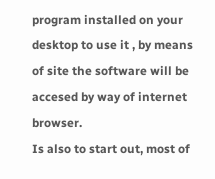program installed on your desktop to use it , by means of site the software will be accesed by way of internet browser.
Is also to start out, most of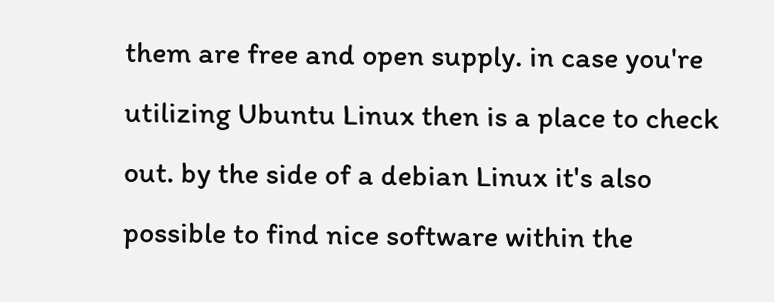them are free and open supply. in case you're utilizing Ubuntu Linux then is a place to check out. by the side of a debian Linux it's also possible to find nice software within the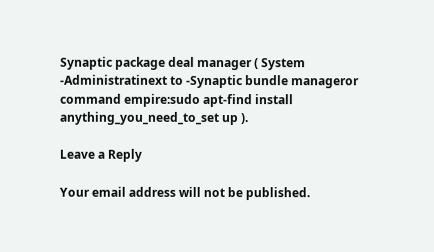Synaptic package deal manager ( System -Administratinext to -Synaptic bundle manageror command empire:sudo apt-find install anything_you_need_to_set up ).

Leave a Reply

Your email address will not be published.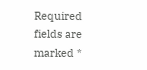Required fields are marked *